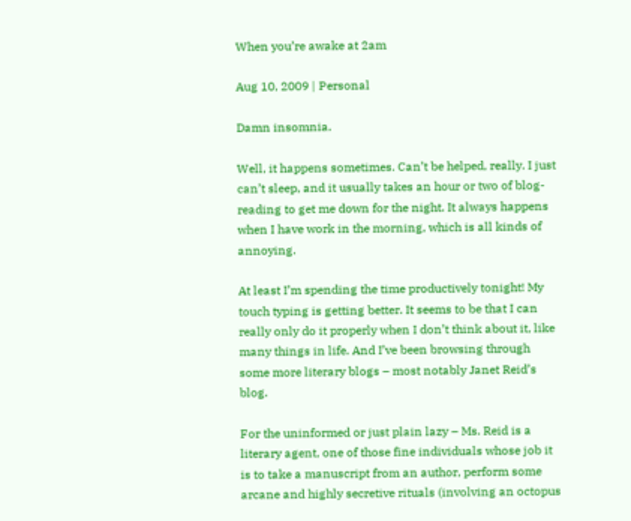When you’re awake at 2am

Aug 10, 2009 | Personal

Damn insomnia.

Well, it happens sometimes. Can’t be helped, really. I just can’t sleep, and it usually takes an hour or two of blog-reading to get me down for the night. It always happens when I have work in the morning, which is all kinds of annoying.

At least I’m spending the time productively tonight! My touch typing is getting better. It seems to be that I can really only do it properly when I don’t think about it, like many things in life. And I’ve been browsing through some more literary blogs – most notably Janet Reid’s blog.

For the uninformed or just plain lazy – Ms. Reid is a literary agent, one of those fine individuals whose job it is to take a manuscript from an author, perform some arcane and highly secretive rituals (involving an octopus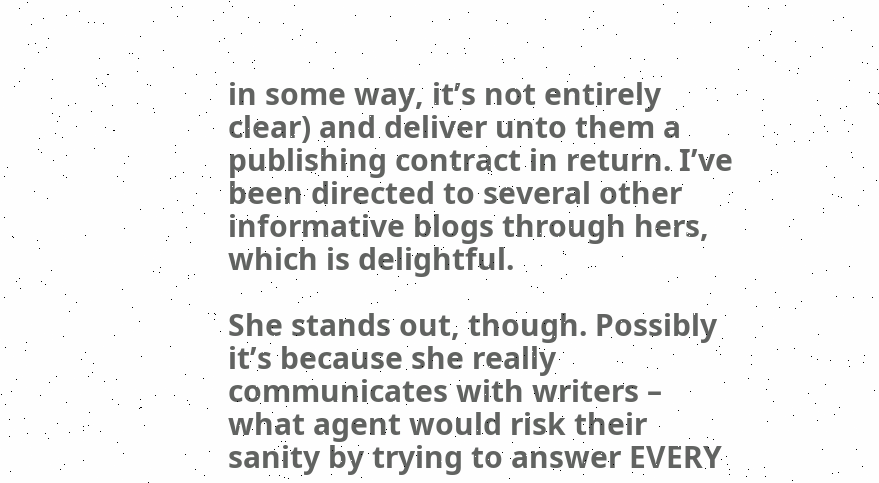in some way, it’s not entirely clear) and deliver unto them a publishing contract in return. I’ve been directed to several other informative blogs through hers, which is delightful.

She stands out, though. Possibly it’s because she really communicates with writers – what agent would risk their sanity by trying to answer EVERY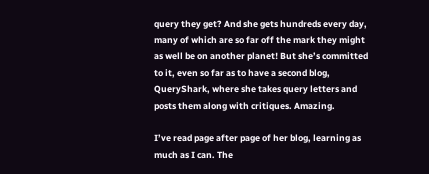query they get? And she gets hundreds every day, many of which are so far off the mark they might as well be on another planet! But she’s committed to it, even so far as to have a second blog, QueryShark, where she takes query letters and posts them along with critiques. Amazing.

I’ve read page after page of her blog, learning as much as I can. The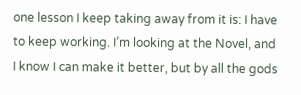one lesson I keep taking away from it is: I have to keep working. I’m looking at the Novel, and I know I can make it better, but by all the gods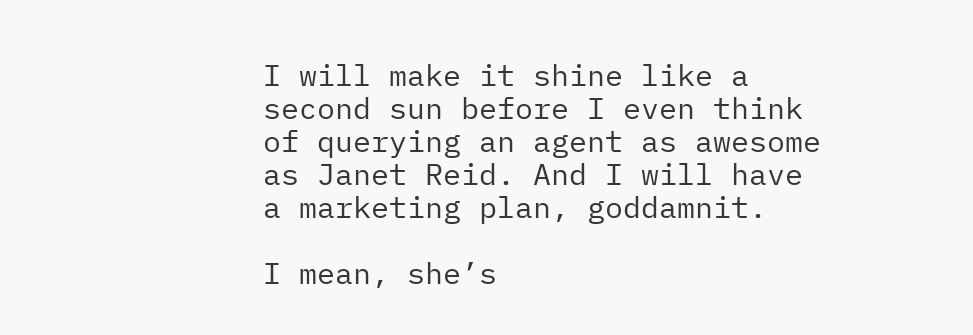I will make it shine like a second sun before I even think of querying an agent as awesome as Janet Reid. And I will have a marketing plan, goddamnit.

I mean, she’s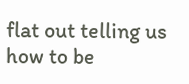flat out telling us how to be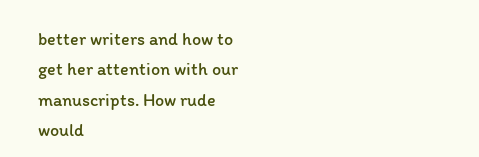better writers and how to get her attention with our manuscripts. How rude would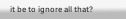it be to ignore all that?